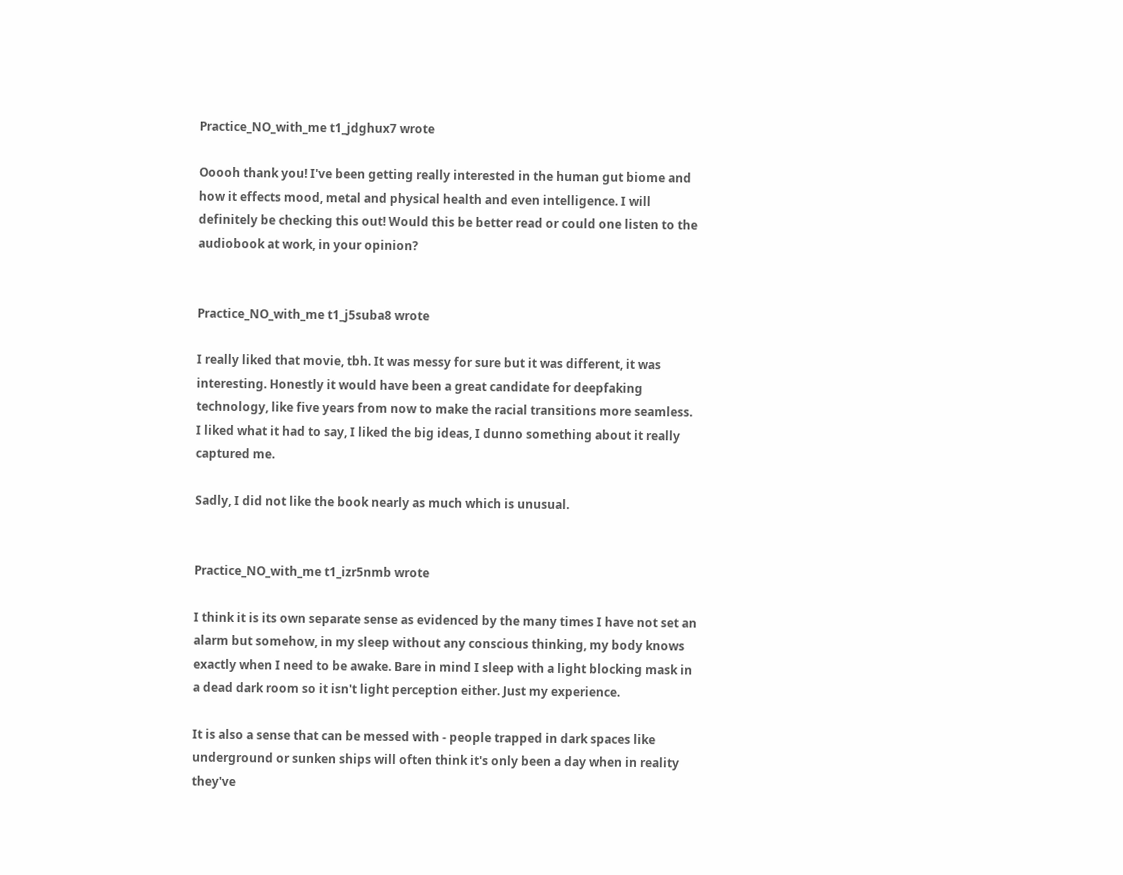Practice_NO_with_me t1_jdghux7 wrote

Ooooh thank you! I've been getting really interested in the human gut biome and how it effects mood, metal and physical health and even intelligence. I will definitely be checking this out! Would this be better read or could one listen to the audiobook at work, in your opinion?


Practice_NO_with_me t1_j5suba8 wrote

I really liked that movie, tbh. It was messy for sure but it was different, it was interesting. Honestly it would have been a great candidate for deepfaking technology, like five years from now to make the racial transitions more seamless. I liked what it had to say, I liked the big ideas, I dunno something about it really captured me.

Sadly, I did not like the book nearly as much which is unusual.


Practice_NO_with_me t1_izr5nmb wrote

I think it is its own separate sense as evidenced by the many times I have not set an alarm but somehow, in my sleep without any conscious thinking, my body knows exactly when I need to be awake. Bare in mind I sleep with a light blocking mask in a dead dark room so it isn't light perception either. Just my experience.

It is also a sense that can be messed with - people trapped in dark spaces like underground or sunken ships will often think it's only been a day when in reality they've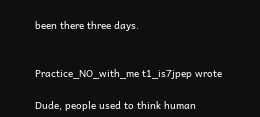been there three days.


Practice_NO_with_me t1_is7jpep wrote

Dude, people used to think human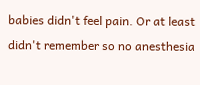babies didn't feel pain. Or at least didn't remember so no anesthesia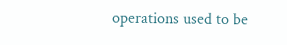operations used to be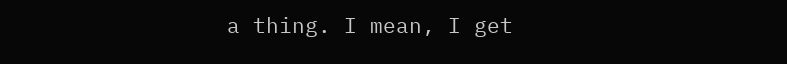a thing. I mean, I get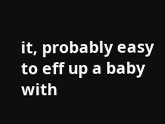it, probably easy to eff up a baby with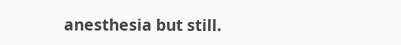anesthesia but still.